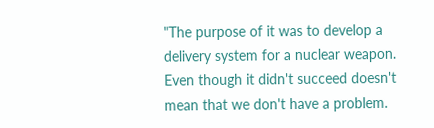"The purpose of it was to develop a delivery system for a nuclear weapon. Even though it didn't succeed doesn't mean that we don't have a problem.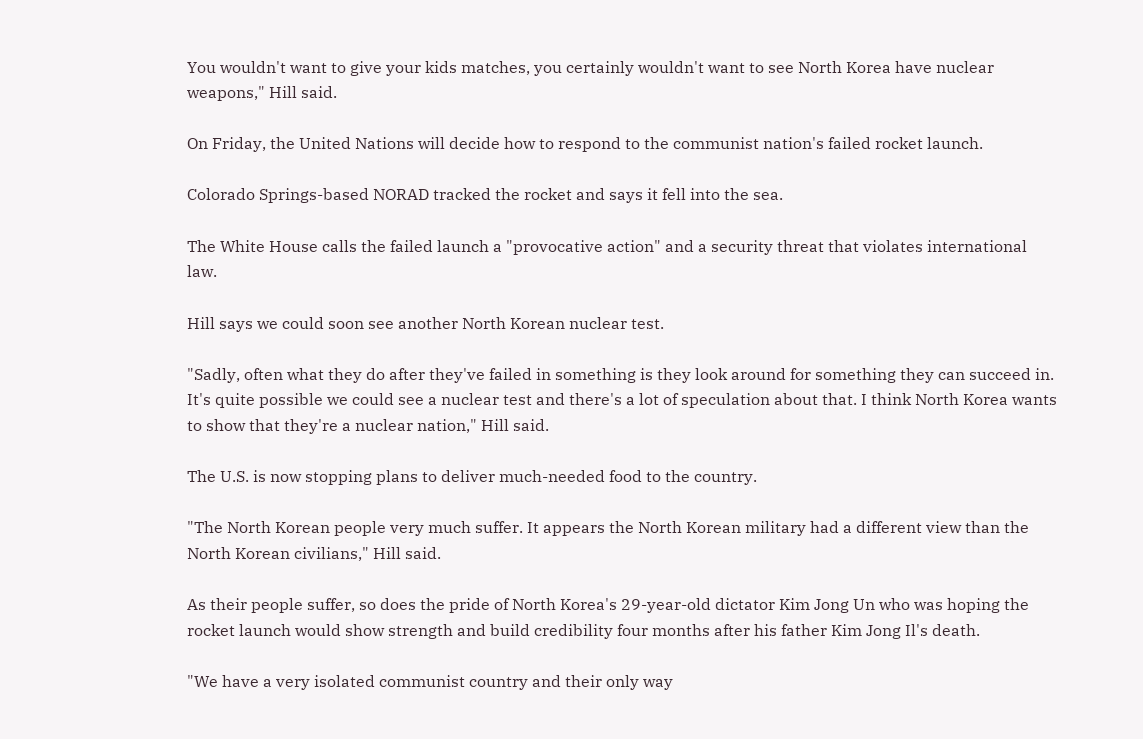You wouldn't want to give your kids matches, you certainly wouldn't want to see North Korea have nuclear weapons," Hill said.

On Friday, the United Nations will decide how to respond to the communist nation's failed rocket launch.

Colorado Springs-based NORAD tracked the rocket and says it fell into the sea.

The White House calls the failed launch a "provocative action" and a security threat that violates international law.

Hill says we could soon see another North Korean nuclear test.

"Sadly, often what they do after they've failed in something is they look around for something they can succeed in. It's quite possible we could see a nuclear test and there's a lot of speculation about that. I think North Korea wants to show that they're a nuclear nation," Hill said.

The U.S. is now stopping plans to deliver much-needed food to the country.

"The North Korean people very much suffer. It appears the North Korean military had a different view than the North Korean civilians," Hill said.

As their people suffer, so does the pride of North Korea's 29-year-old dictator Kim Jong Un who was hoping the rocket launch would show strength and build credibility four months after his father Kim Jong Il's death.

"We have a very isolated communist country and their only way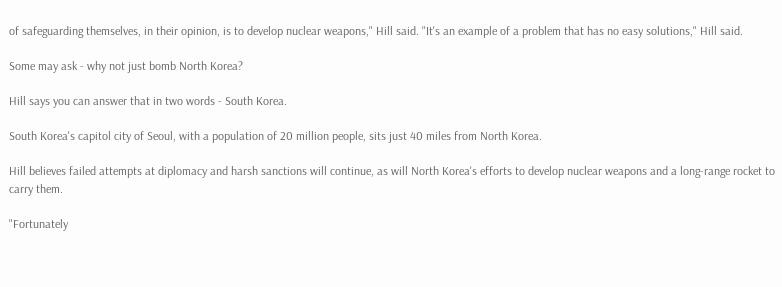of safeguarding themselves, in their opinion, is to develop nuclear weapons," Hill said. "It's an example of a problem that has no easy solutions," Hill said.

Some may ask - why not just bomb North Korea?

Hill says you can answer that in two words - South Korea.

South Korea's capitol city of Seoul, with a population of 20 million people, sits just 40 miles from North Korea.

Hill believes failed attempts at diplomacy and harsh sanctions will continue, as will North Korea's efforts to develop nuclear weapons and a long-range rocket to carry them.

"Fortunately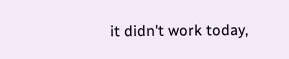it didn't work today,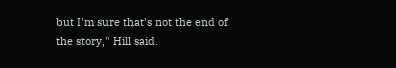but I'm sure that's not the end of the story," Hill said.